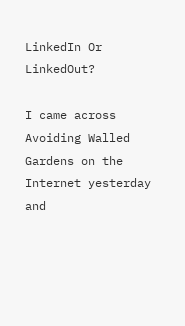LinkedIn Or LinkedOut?

I came across Avoiding Walled Gardens on the Internet yesterday and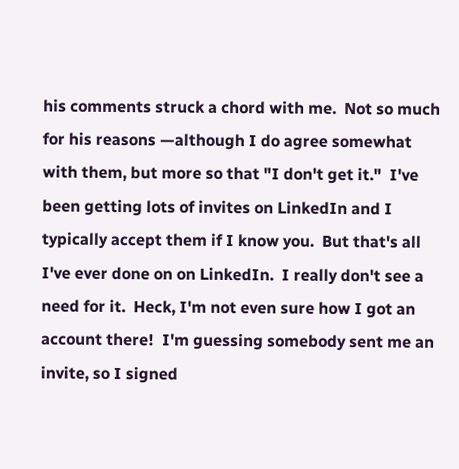his comments struck a chord with me.  Not so much for his reasons —although I do agree somewhat with them, but more so that "I don't get it."  I've been getting lots of invites on LinkedIn and I typically accept them if I know you.  But that's all I've ever done on on LinkedIn.  I really don't see a need for it.  Heck, I'm not even sure how I got an account there!  I'm guessing somebody sent me an invite, so I signed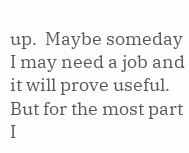up.  Maybe someday I may need a job and it will prove useful.  But for the most part I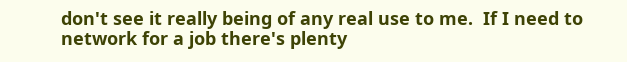don't see it really being of any real use to me.  If I need to network for a job there's plenty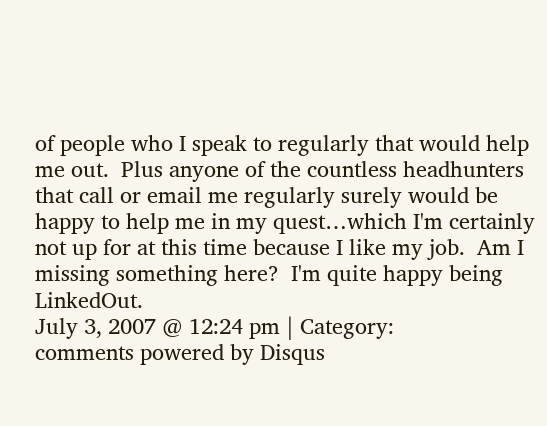of people who I speak to regularly that would help me out.  Plus anyone of the countless headhunters that call or email me regularly surely would be happy to help me in my quest…which I'm certainly not up for at this time because I like my job.  Am I missing something here?  I'm quite happy being LinkedOut.
July 3, 2007 @ 12:24 pm | Category:
comments powered by Disqus